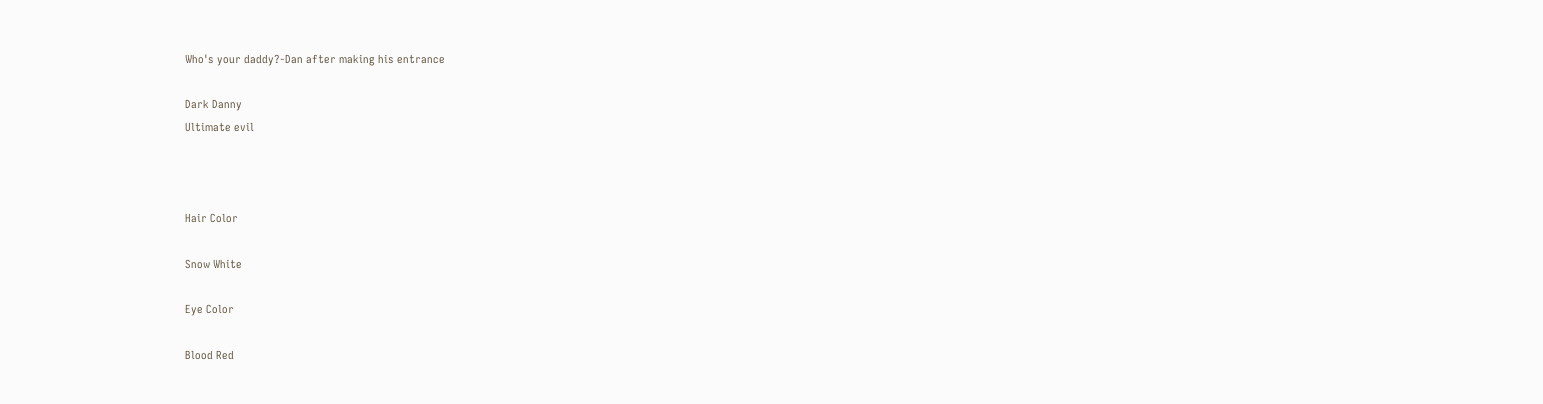Who's your daddy?-Dan after making his entrance

Dark Danny
Ultimate evil



Hair Color

Snow White

Eye Color

Blood Red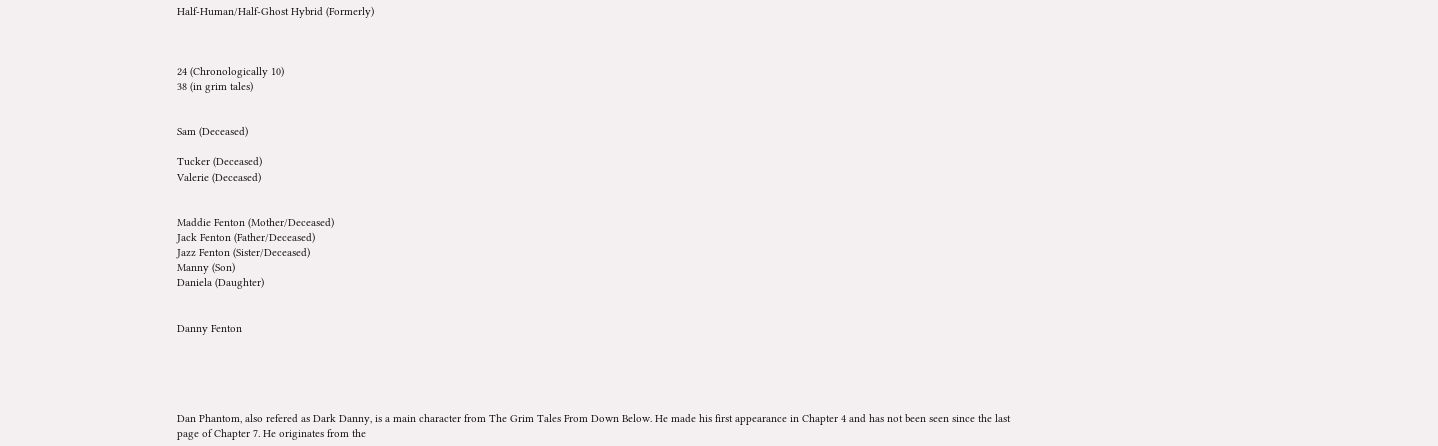Half-Human/Half-Ghost Hybrid (Formerly)



24 (Chronologically 10)
38 (in grim tales)


Sam (Deceased)

Tucker (Deceased)
Valerie (Deceased)


Maddie Fenton (Mother/Deceased)
Jack Fenton (Father/Deceased)
Jazz Fenton (Sister/Deceased)
Manny (Son)
Daniela (Daughter)


Danny Fenton





Dan Phantom, also refered as Dark Danny, is a main character from The Grim Tales From Down Below. He made his first appearance in Chapter 4 and has not been seen since the last page of Chapter 7. He originates from the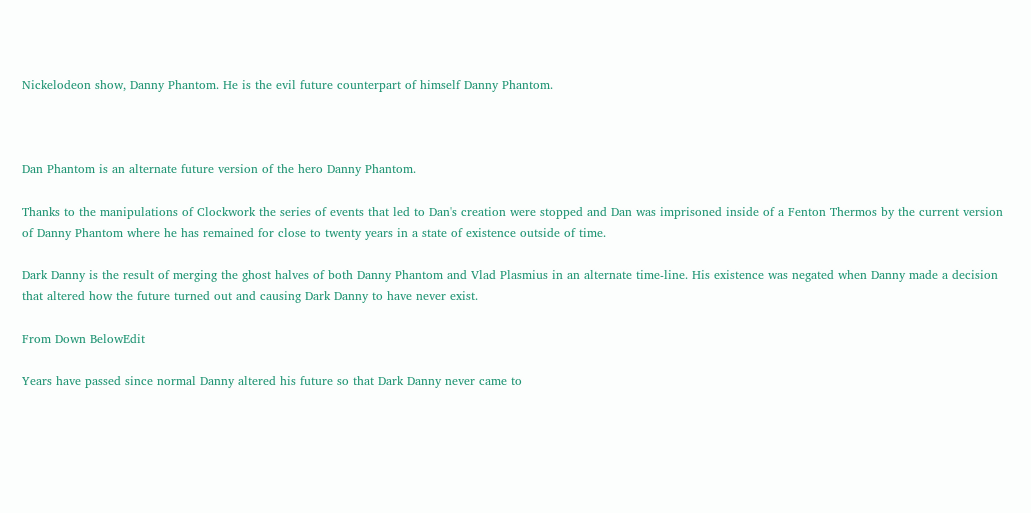Nickelodeon show, Danny Phantom. He is the evil future counterpart of himself Danny Phantom.



Dan Phantom is an alternate future version of the hero Danny Phantom.

Thanks to the manipulations of Clockwork the series of events that led to Dan's creation were stopped and Dan was imprisoned inside of a Fenton Thermos by the current version of Danny Phantom where he has remained for close to twenty years in a state of existence outside of time.

Dark Danny is the result of merging the ghost halves of both Danny Phantom and Vlad Plasmius in an alternate time-line. His existence was negated when Danny made a decision that altered how the future turned out and causing Dark Danny to have never exist.

From Down BelowEdit

Years have passed since normal Danny altered his future so that Dark Danny never came to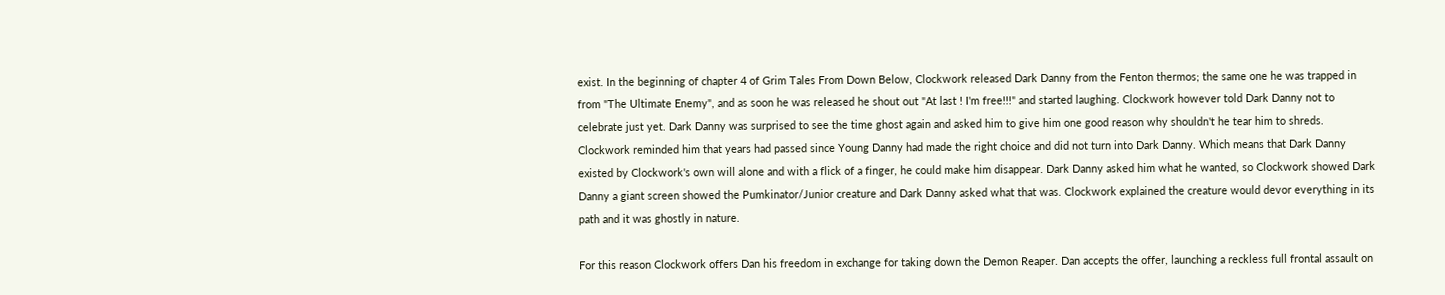exist. In the beginning of chapter 4 of Grim Tales From Down Below, Clockwork released Dark Danny from the Fenton thermos; the same one he was trapped in from "The Ultimate Enemy", and as soon he was released he shout out "At last ! I'm free!!!" and started laughing. Clockwork however told Dark Danny not to celebrate just yet. Dark Danny was surprised to see the time ghost again and asked him to give him one good reason why shouldn't he tear him to shreds. Clockwork reminded him that years had passed since Young Danny had made the right choice and did not turn into Dark Danny. Which means that Dark Danny existed by Clockwork's own will alone and with a flick of a finger, he could make him disappear. Dark Danny asked him what he wanted, so Clockwork showed Dark Danny a giant screen showed the Pumkinator/Junior creature and Dark Danny asked what that was. Clockwork explained the creature would devor everything in its path and it was ghostly in nature.

For this reason Clockwork offers Dan his freedom in exchange for taking down the Demon Reaper. Dan accepts the offer, launching a reckless full frontal assault on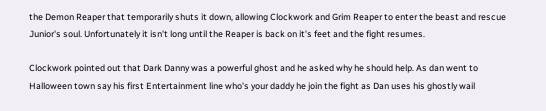the Demon Reaper that temporarily shuts it down, allowing Clockwork and Grim Reaper to enter the beast and rescue Junior's soul. Unfortunately it isn't long until the Reaper is back on it's feet and the fight resumes.

Clockwork pointed out that Dark Danny was a powerful ghost and he asked why he should help. As dan went to Halloween town say his first Entertainment line who's your daddy he join the fight as Dan uses his ghostly wail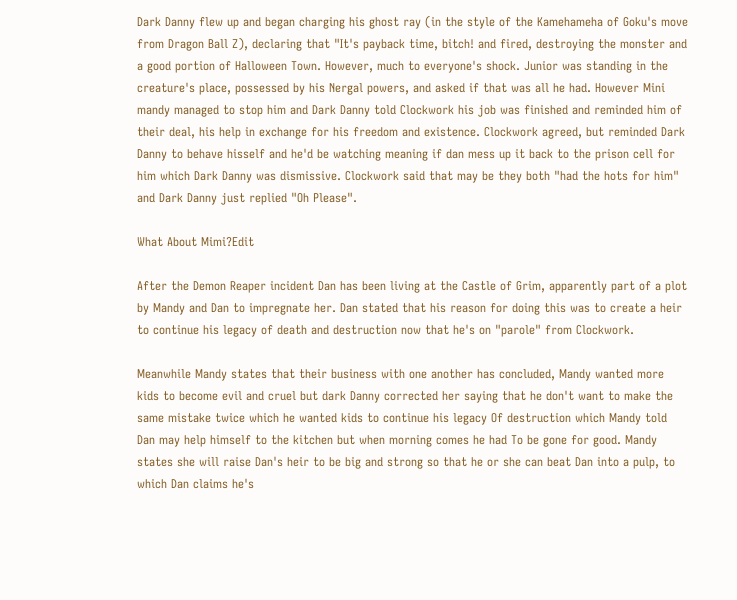Dark Danny flew up and began charging his ghost ray (in the style of the Kamehameha of Goku's move from Dragon Ball Z), declaring that "It's payback time, bitch! and fired, destroying the monster and a good portion of Halloween Town. However, much to everyone's shock. Junior was standing in the creature's place, possessed by his Nergal powers, and asked if that was all he had. However Mini mandy managed to stop him and Dark Danny told Clockwork his job was finished and reminded him of their deal, his help in exchange for his freedom and existence. Clockwork agreed, but reminded Dark Danny to behave hisself and he'd be watching meaning if dan mess up it back to the prison cell for him which Dark Danny was dismissive. Clockwork said that may be they both "had the hots for him" and Dark Danny just replied "Oh Please".

What About Mimi?Edit

After the Demon Reaper incident Dan has been living at the Castle of Grim, apparently part of a plot by Mandy and Dan to impregnate her. Dan stated that his reason for doing this was to create a heir to continue his legacy of death and destruction now that he's on "parole" from Clockwork.

Meanwhile Mandy states that their business with one another has concluded, Mandy wanted more kids to become evil and cruel but dark Danny corrected her saying that he don't want to make the same mistake twice which he wanted kids to continue his legacy Of destruction which Mandy told Dan may help himself to the kitchen but when morning comes he had To be gone for good. Mandy states she will raise Dan's heir to be big and strong so that he or she can beat Dan into a pulp, to which Dan claims he's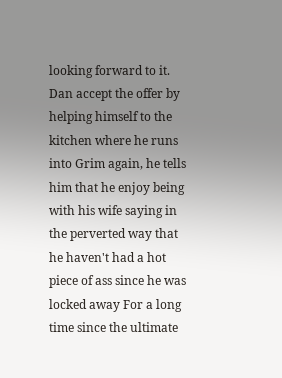looking forward to it. Dan accept the offer by helping himself to the kitchen where he runs into Grim again, he tells him that he enjoy being with his wife saying in the perverted way that he haven't had a hot piece of ass since he was locked away For a long time since the ultimate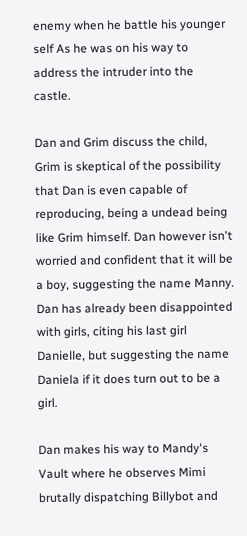enemy when he battle his younger self As he was on his way to address the intruder into the castle.

Dan and Grim discuss the child, Grim is skeptical of the possibility that Dan is even capable of reproducing, being a undead being like Grim himself. Dan however isn't worried and confident that it will be a boy, suggesting the name Manny. Dan has already been disappointed with girls, citing his last girl Danielle, but suggesting the name Daniela if it does turn out to be a girl.

Dan makes his way to Mandy's Vault where he observes Mimi brutally dispatching Billybot and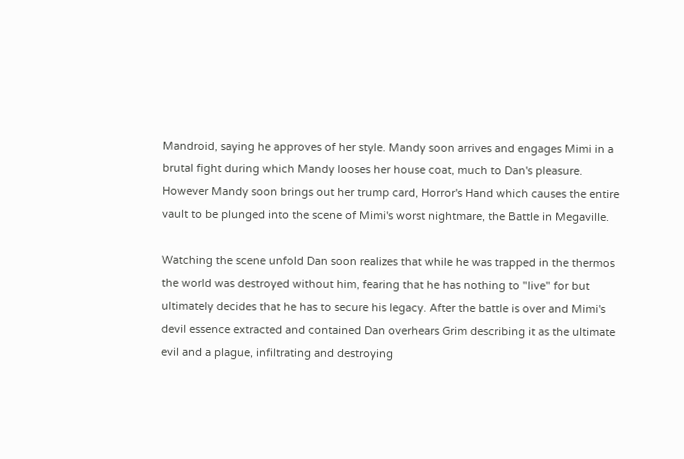Mandroid, saying he approves of her style. Mandy soon arrives and engages Mimi in a brutal fight during which Mandy looses her house coat, much to Dan's pleasure. However Mandy soon brings out her trump card, Horror's Hand which causes the entire vault to be plunged into the scene of Mimi's worst nightmare, the Battle in Megaville.

Watching the scene unfold Dan soon realizes that while he was trapped in the thermos the world was destroyed without him, fearing that he has nothing to "live" for but ultimately decides that he has to secure his legacy. After the battle is over and Mimi's devil essence extracted and contained Dan overhears Grim describing it as the ultimate evil and a plague, infiltrating and destroying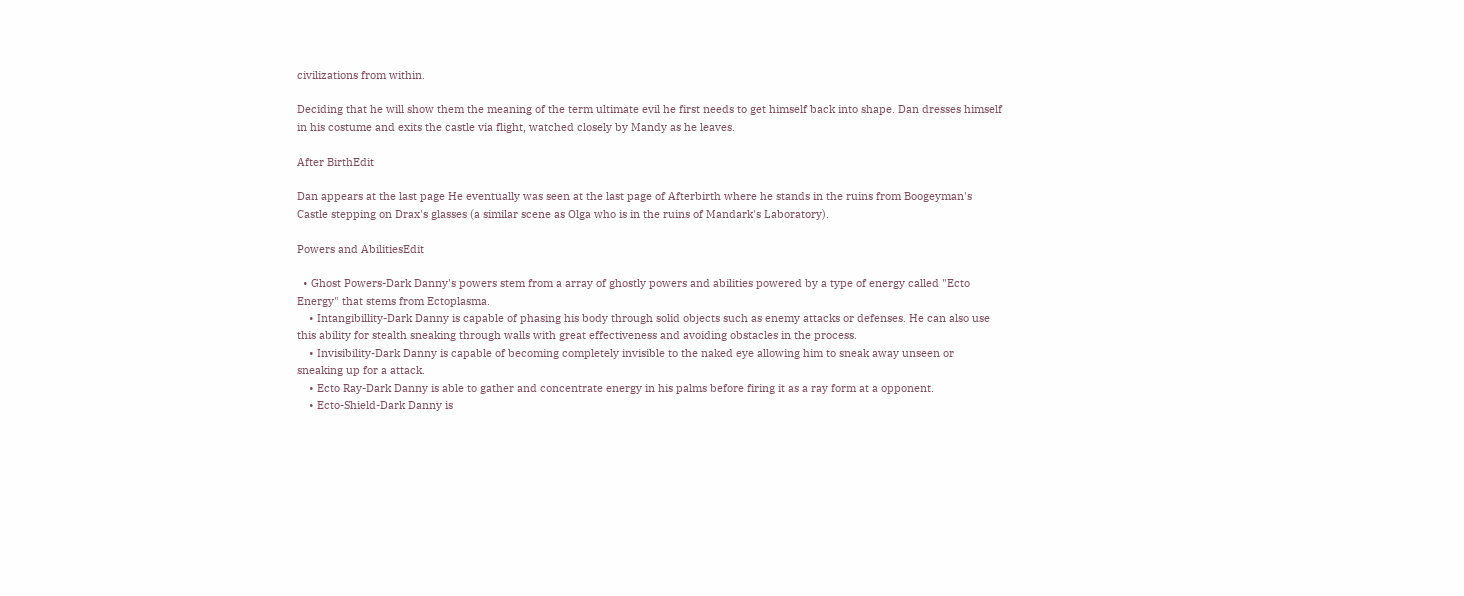civilizations from within.

Deciding that he will show them the meaning of the term ultimate evil he first needs to get himself back into shape. Dan dresses himself in his costume and exits the castle via flight, watched closely by Mandy as he leaves.

After BirthEdit

Dan appears at the last page He eventually was seen at the last page of Afterbirth where he stands in the ruins from Boogeyman's Castle stepping on Drax's glasses (a similar scene as Olga who is in the ruins of Mandark's Laboratory).

Powers and AbilitiesEdit

  • Ghost Powers-Dark Danny's powers stem from a array of ghostly powers and abilities powered by a type of energy called "Ecto Energy" that stems from Ectoplasma.
    • Intangibillity-Dark Danny is capable of phasing his body through solid objects such as enemy attacks or defenses. He can also use this ability for stealth sneaking through walls with great effectiveness and avoiding obstacles in the process.
    • Invisibility-Dark Danny is capable of becoming completely invisible to the naked eye allowing him to sneak away unseen or sneaking up for a attack.
    • Ecto Ray-Dark Danny is able to gather and concentrate energy in his palms before firing it as a ray form at a opponent.
    • Ecto-Shield-Dark Danny is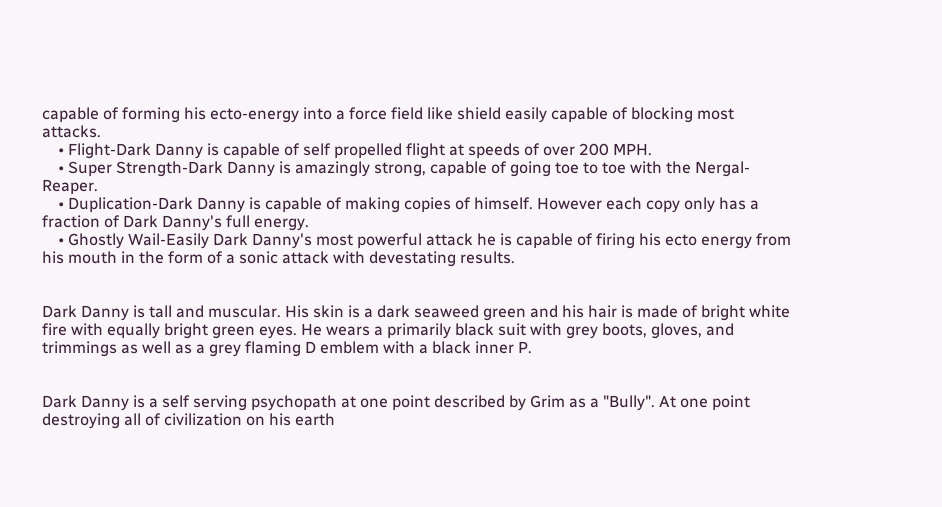capable of forming his ecto-energy into a force field like shield easily capable of blocking most attacks.
    • Flight-Dark Danny is capable of self propelled flight at speeds of over 200 MPH.
    • Super Strength-Dark Danny is amazingly strong, capable of going toe to toe with the Nergal-Reaper.
    • Duplication-Dark Danny is capable of making copies of himself. However each copy only has a fraction of Dark Danny's full energy.
    • Ghostly Wail-Easily Dark Danny's most powerful attack he is capable of firing his ecto energy from his mouth in the form of a sonic attack with devestating results.


Dark Danny is tall and muscular. His skin is a dark seaweed green and his hair is made of bright white fire with equally bright green eyes. He wears a primarily black suit with grey boots, gloves, and trimmings as well as a grey flaming D emblem with a black inner P.


Dark Danny is a self serving psychopath at one point described by Grim as a "Bully". At one point destroying all of civilization on his earth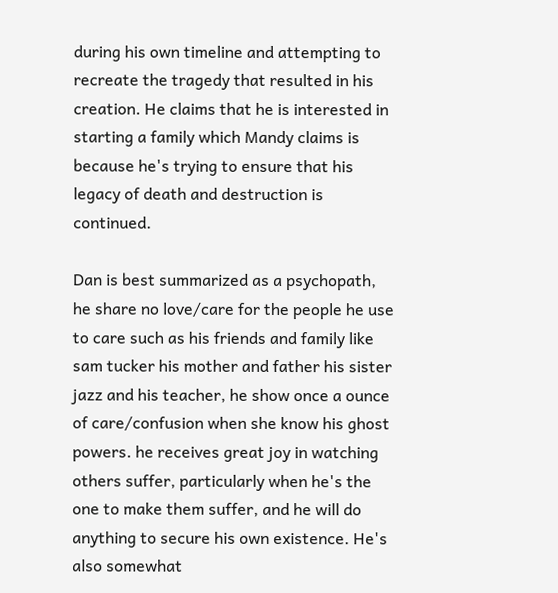during his own timeline and attempting to recreate the tragedy that resulted in his creation. He claims that he is interested in starting a family which Mandy claims is because he's trying to ensure that his legacy of death and destruction is continued.

Dan is best summarized as a psychopath, he share no love/care for the people he use to care such as his friends and family like sam tucker his mother and father his sister jazz and his teacher, he show once a ounce of care/confusion when she know his ghost powers. he receives great joy in watching others suffer, particularly when he's the one to make them suffer, and he will do anything to secure his own existence. He's also somewhat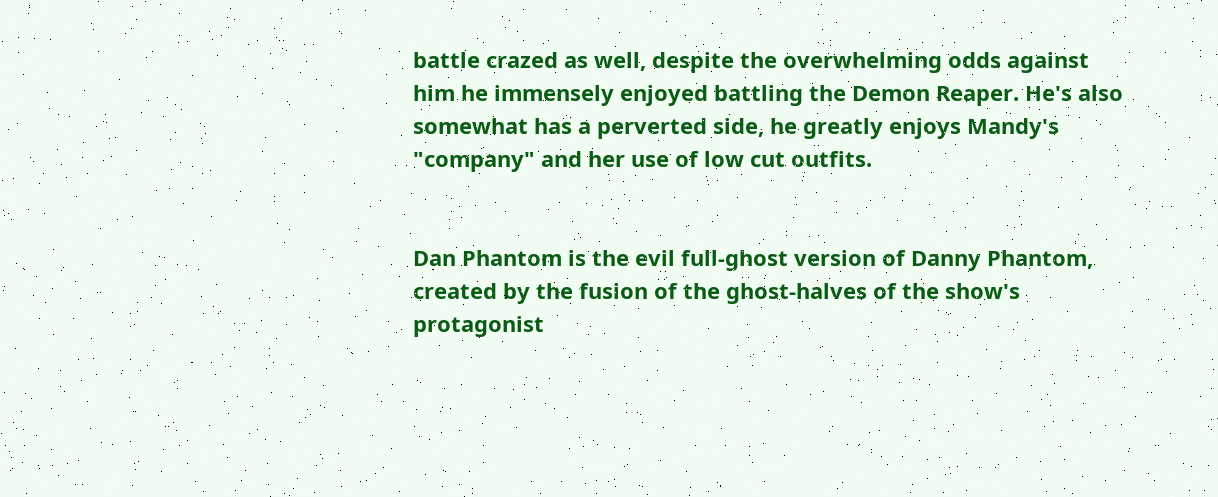battle crazed as well, despite the overwhelming odds against him he immensely enjoyed battling the Demon Reaper. He's also somewhat has a perverted side, he greatly enjoys Mandy's "company" and her use of low cut outfits.


Dan Phantom is the evil full-ghost version of Danny Phantom, created by the fusion of the ghost-halves of the show's protagonist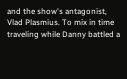and the show's antagonist, Vlad Plasmius. To mix in time traveling while Danny battled a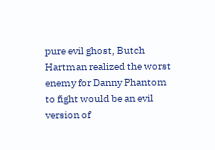pure evil ghost, Butch Hartman realized the worst enemy for Danny Phantom to fight would be an evil version of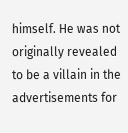himself. He was not originally revealed to be a villain in the advertisements for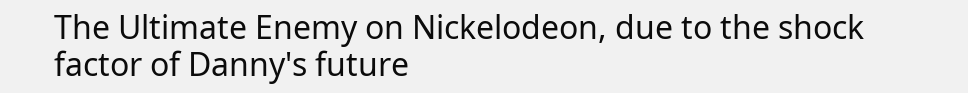The Ultimate Enemy on Nickelodeon, due to the shock factor of Danny's future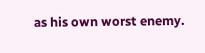as his own worst enemy.